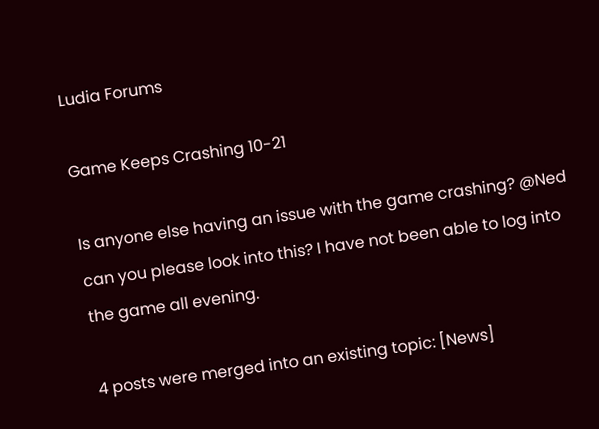Ludia Forums

Game Keeps Crashing 10-21

Is anyone else having an issue with the game crashing? @Ned can you please look into this? I have not been able to log into the game all evening.

4 posts were merged into an existing topic: [News]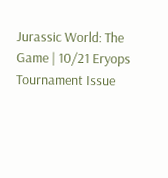Jurassic World: The Game | 10/21 Eryops Tournament Issue